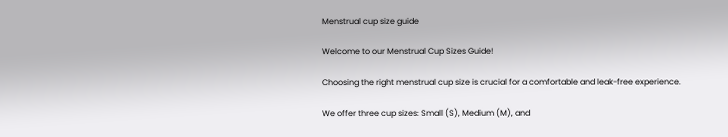Menstrual cup size guide

Welcome to our Menstrual Cup Sizes Guide!

Choosing the right menstrual cup size is crucial for a comfortable and leak-free experience.

We offer three cup sizes: Small (S), Medium (M), and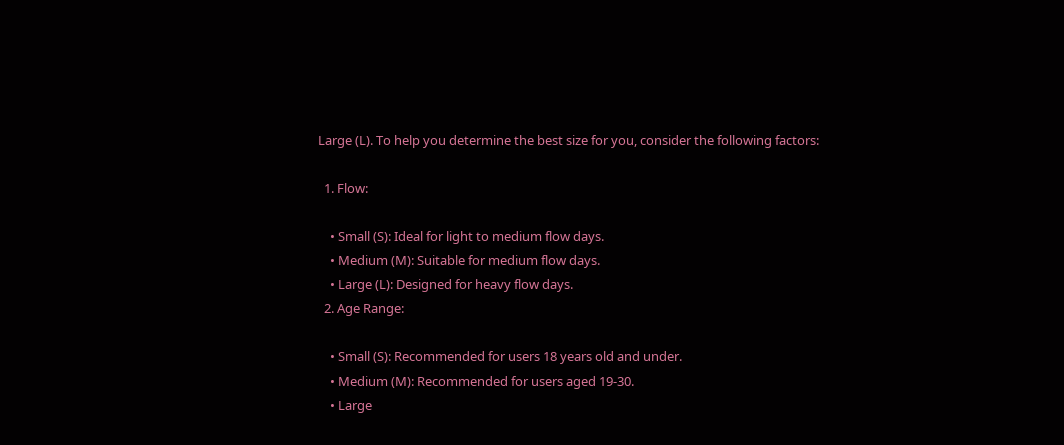Large (L). To help you determine the best size for you, consider the following factors:

  1. Flow:

    • Small (S): Ideal for light to medium flow days.
    • Medium (M): Suitable for medium flow days.
    • Large (L): Designed for heavy flow days.
  2. Age Range:

    • Small (S): Recommended for users 18 years old and under.
    • Medium (M): Recommended for users aged 19-30.
    • Large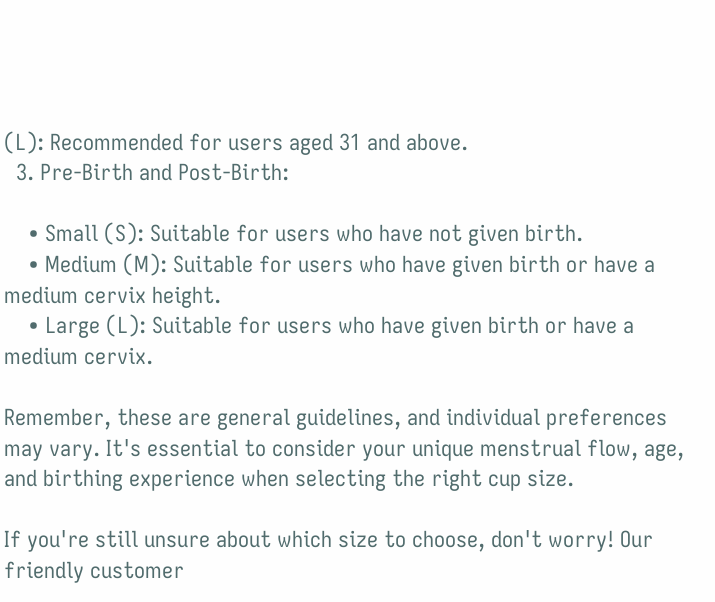(L): Recommended for users aged 31 and above.
  3. Pre-Birth and Post-Birth:

    • Small (S): Suitable for users who have not given birth.
    • Medium (M): Suitable for users who have given birth or have a medium cervix height.
    • Large (L): Suitable for users who have given birth or have a medium cervix.

Remember, these are general guidelines, and individual preferences may vary. It's essential to consider your unique menstrual flow, age, and birthing experience when selecting the right cup size.

If you're still unsure about which size to choose, don't worry! Our friendly customer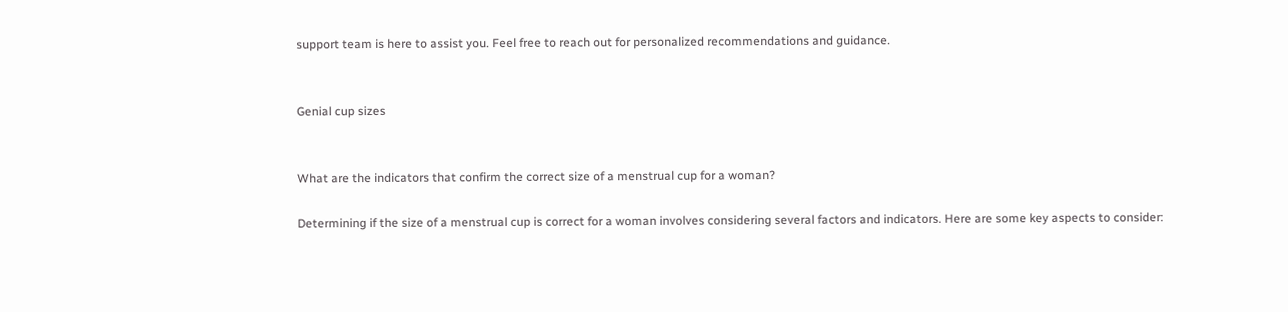support team is here to assist you. Feel free to reach out for personalized recommendations and guidance.


Genial cup sizes


What are the indicators that confirm the correct size of a menstrual cup for a woman?

Determining if the size of a menstrual cup is correct for a woman involves considering several factors and indicators. Here are some key aspects to consider: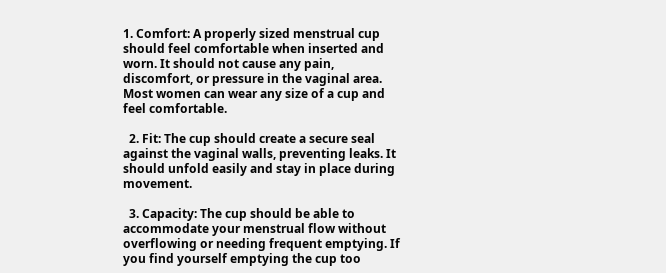1. Comfort: A properly sized menstrual cup should feel comfortable when inserted and worn. It should not cause any pain, discomfort, or pressure in the vaginal area. Most women can wear any size of a cup and feel comfortable.

  2. Fit: The cup should create a secure seal against the vaginal walls, preventing leaks. It should unfold easily and stay in place during movement.

  3. Capacity: The cup should be able to accommodate your menstrual flow without overflowing or needing frequent emptying. If you find yourself emptying the cup too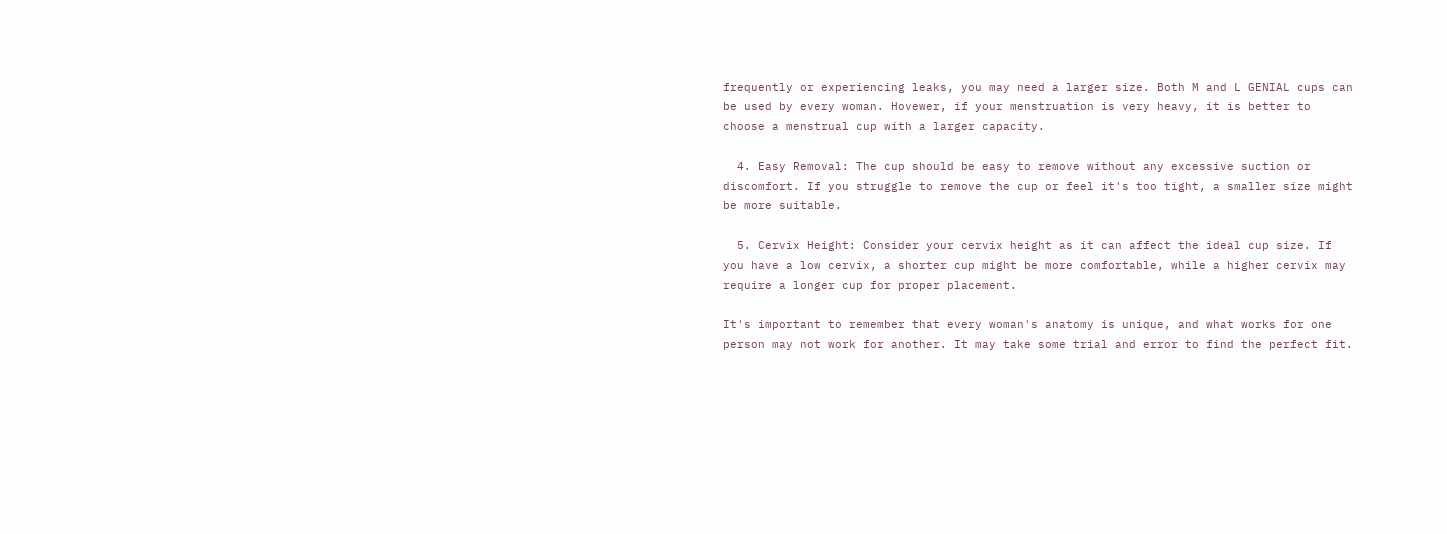frequently or experiencing leaks, you may need a larger size. Both M and L GENIAL cups can be used by every woman. Hovewer, if your menstruation is very heavy, it is better to choose a menstrual cup with a larger capacity.

  4. Easy Removal: The cup should be easy to remove without any excessive suction or discomfort. If you struggle to remove the cup or feel it's too tight, a smaller size might be more suitable.

  5. Cervix Height: Consider your cervix height as it can affect the ideal cup size. If you have a low cervix, a shorter cup might be more comfortable, while a higher cervix may require a longer cup for proper placement.

It's important to remember that every woman's anatomy is unique, and what works for one person may not work for another. It may take some trial and error to find the perfect fit.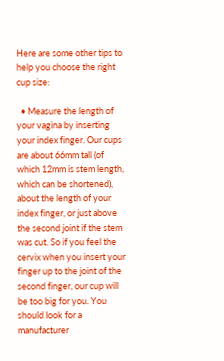Here are some other tips to help you choose the right cup size:

  • Measure the length of your vagina by inserting your index finger. Our cups are about 66mm tall (of which 12mm is stem length, which can be shortened), about the length of your index finger, or just above the second joint if the stem was cut. So if you feel the cervix when you insert your finger up to the joint of the second finger, our cup will be too big for you. You should look for a manufacturer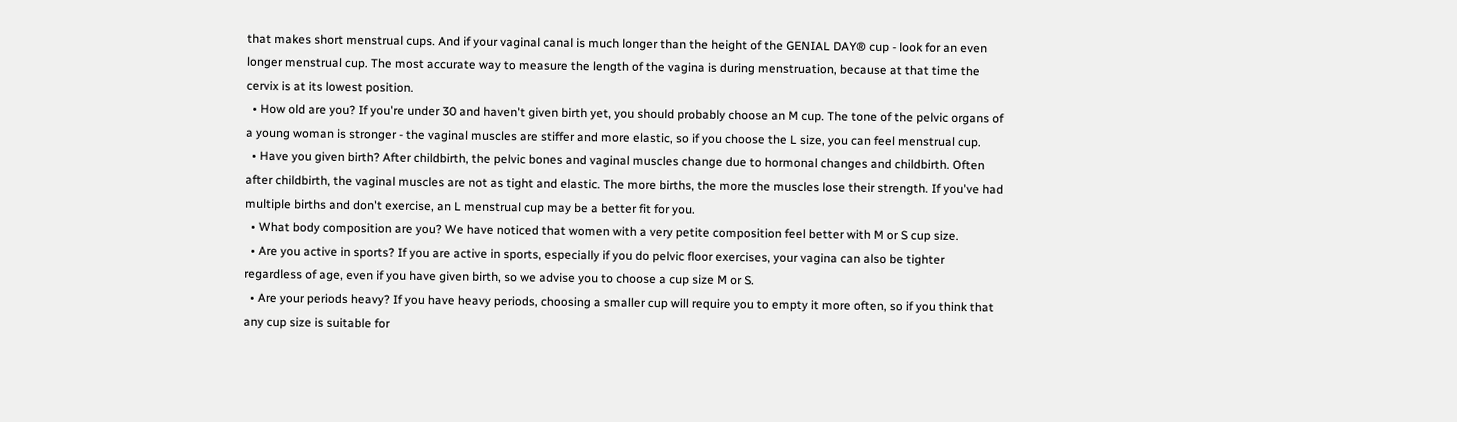that makes short menstrual cups. And if your vaginal canal is much longer than the height of the GENIAL DAY® cup - look for an even longer menstrual cup. The most accurate way to measure the length of the vagina is during menstruation, because at that time the cervix is at its lowest position.
  • How old are you? If you're under 30 and haven't given birth yet, you should probably choose an M cup. The tone of the pelvic organs of a young woman is stronger - the vaginal muscles are stiffer and more elastic, so if you choose the L size, you can feel menstrual cup.
  • Have you given birth? After childbirth, the pelvic bones and vaginal muscles change due to hormonal changes and childbirth. Often after childbirth, the vaginal muscles are not as tight and elastic. The more births, the more the muscles lose their strength. If you've had multiple births and don't exercise, an L menstrual cup may be a better fit for you.
  • What body composition are you? We have noticed that women with a very petite composition feel better with M or S cup size.
  • Are you active in sports? If you are active in sports, especially if you do pelvic floor exercises, your vagina can also be tighter regardless of age, even if you have given birth, so we advise you to choose a cup size M or S.
  • Are your periods heavy? If you have heavy periods, choosing a smaller cup will require you to empty it more often, so if you think that any cup size is suitable for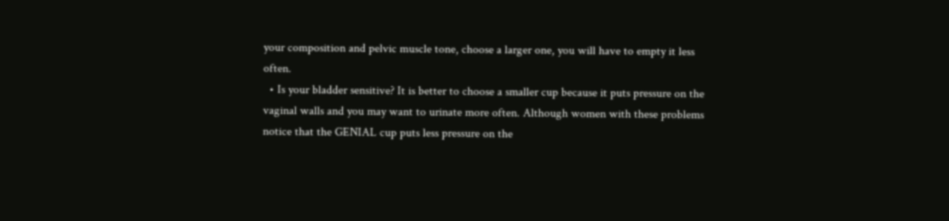your composition and pelvic muscle tone, choose a larger one, you will have to empty it less often.
  • Is your bladder sensitive? It is better to choose a smaller cup because it puts pressure on the vaginal walls and you may want to urinate more often. Although women with these problems notice that the GENIAL cup puts less pressure on the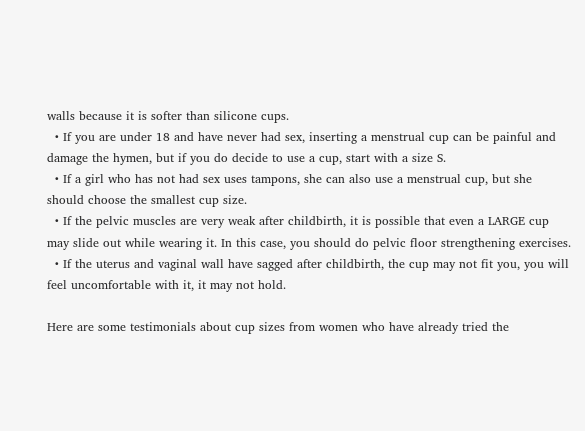walls because it is softer than silicone cups.
  • If you are under 18 and have never had sex, inserting a menstrual cup can be painful and damage the hymen, but if you do decide to use a cup, start with a size S.
  • If a girl who has not had sex uses tampons, she can also use a menstrual cup, but she should choose the smallest cup size.
  • If the pelvic muscles are very weak after childbirth, it is possible that even a LARGE cup may slide out while wearing it. In this case, you should do pelvic floor strengthening exercises.
  • If the uterus and vaginal wall have sagged after childbirth, the cup may not fit you, you will feel uncomfortable with it, it may not hold.

Here are some testimonials about cup sizes from women who have already tried the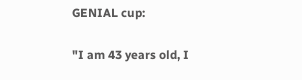GENIAL cup:

"I am 43 years old, I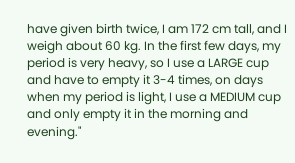have given birth twice, I am 172 cm tall, and I weigh about 60 kg. In the first few days, my period is very heavy, so I use a LARGE cup and have to empty it 3-4 times, on days when my period is light, I use a MEDIUM cup and only empty it in the morning and evening."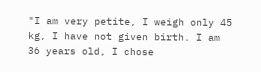"I am very petite, I weigh only 45 kg, I have not given birth. I am 36 years old, I chose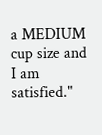a MEDIUM cup size and I am satisfied."